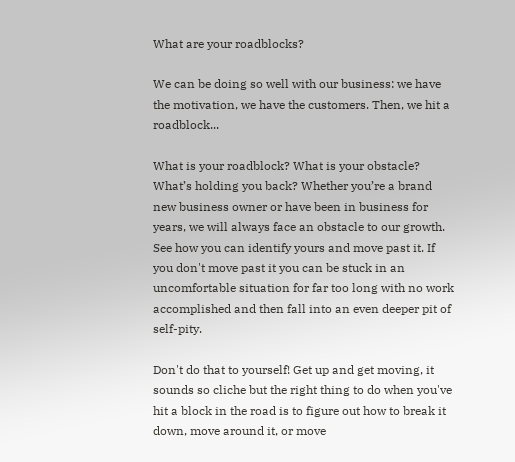What are your roadblocks?

We can be doing so well with our business: we have the motivation, we have the customers. Then, we hit a roadblock...

What is your roadblock? What is your obstacle? What’s holding you back? Whether you’re a brand new business owner or have been in business for years, we will always face an obstacle to our growth. See how you can identify yours and move past it. If you don't move past it you can be stuck in an uncomfortable situation for far too long with no work accomplished and then fall into an even deeper pit of self-pity.

Don't do that to yourself! Get up and get moving, it sounds so cliche but the right thing to do when you've hit a block in the road is to figure out how to break it down, move around it, or move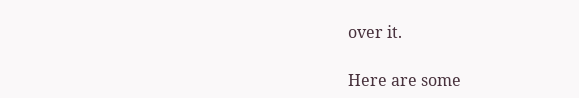over it.

Here are some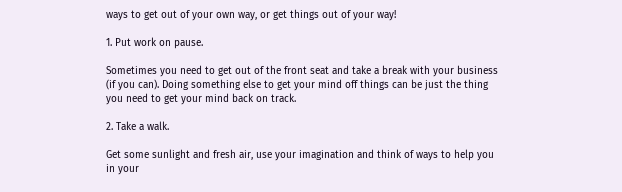ways to get out of your own way, or get things out of your way!

1. Put work on pause.

Sometimes you need to get out of the front seat and take a break with your business (if you can). Doing something else to get your mind off things can be just the thing you need to get your mind back on track.

2. Take a walk.

Get some sunlight and fresh air, use your imagination and think of ways to help you in your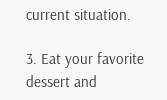current situation.

3. Eat your favorite dessert and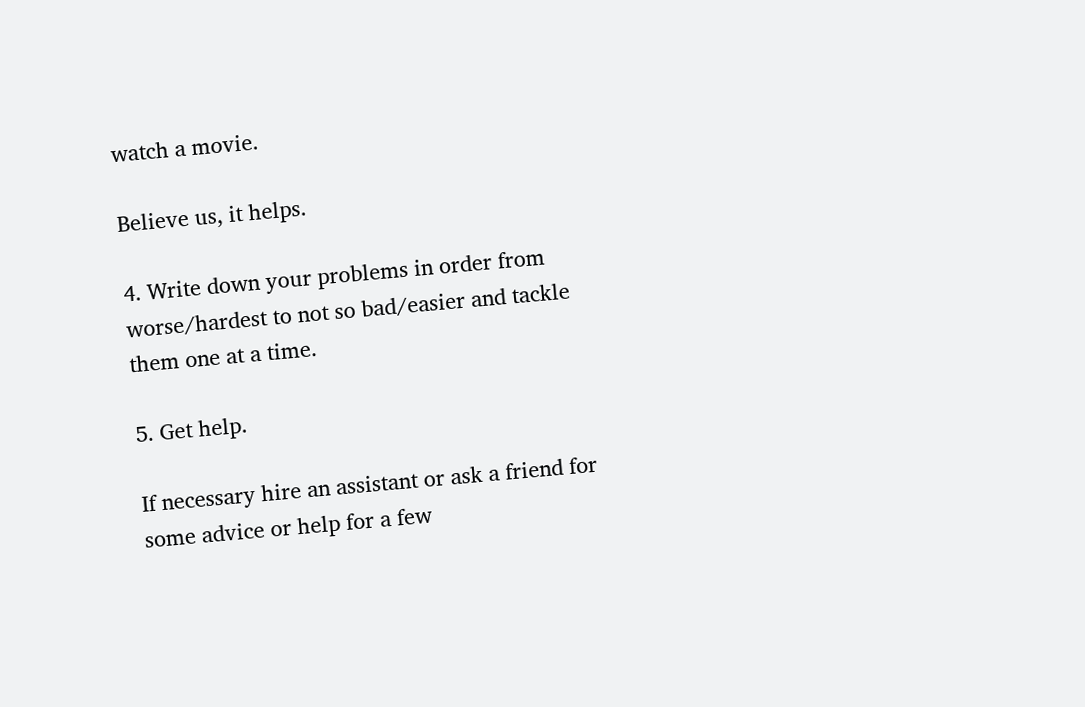watch a movie.

Believe us, it helps.

4. Write down your problems in order from worse/hardest to not so bad/easier and tackle them one at a time.

5. Get help.

If necessary hire an assistant or ask a friend for some advice or help for a few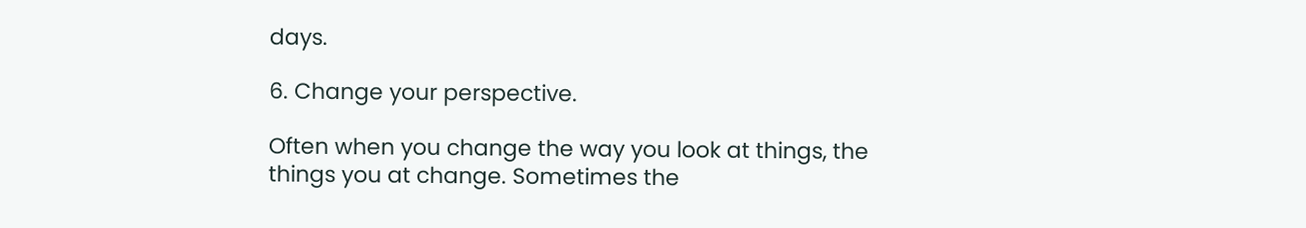days.

6. Change your perspective.

Often when you change the way you look at things, the things you at change. Sometimes the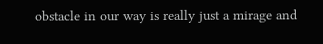obstacle in our way is really just a mirage and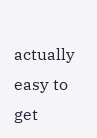actually easy to get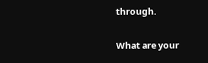through.

What are your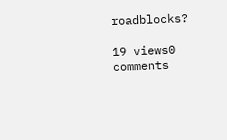roadblocks?

19 views0 comments